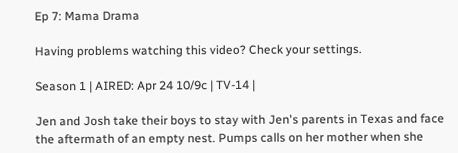Ep 7: Mama Drama

Having problems watching this video? Check your settings.

Season 1 | AIRED: Apr 24 10/9c | TV-14 |

Jen and Josh take their boys to stay with Jen's parents in Texas and face the aftermath of an empty nest. Pumps calls on her mother when she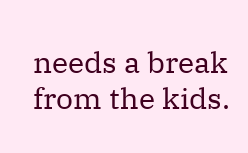needs a break from the kids.